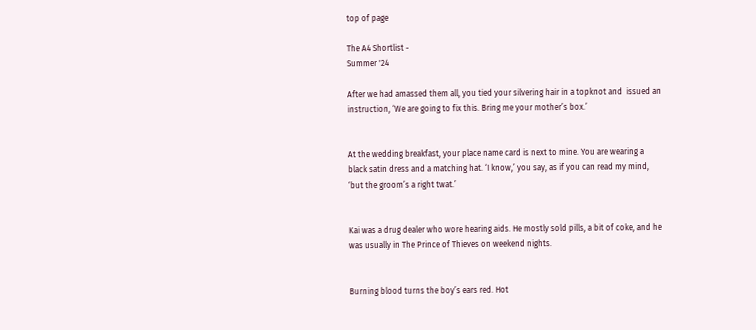top of page

The A4 Shortlist -
Summer '24

After we had amassed them all, you tied your silvering hair in a topknot and  issued an instruction, ‘We are going to fix this. Bring me your mother’s box.’


At the wedding breakfast, your place name card is next to mine. You are wearing a black satin dress and a matching hat. ‘I know,’ you say, as if you can read my mind, ‘but the groom’s a right twat.’


Kai was a drug dealer who wore hearing aids. He mostly sold pills, a bit of coke, and he was usually in The Prince of Thieves on weekend nights.


Burning blood turns the boy’s ears red. Hot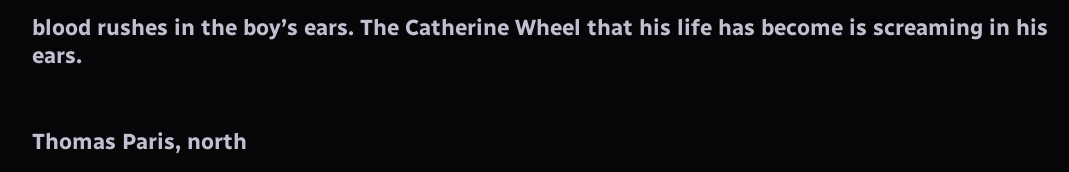blood rushes in the boy’s ears. The Catherine Wheel that his life has become is screaming in his ears.


Thomas Paris, north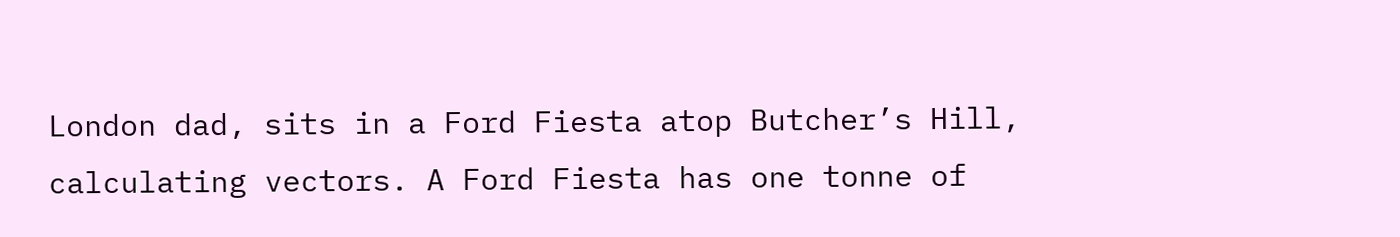London dad, sits in a Ford Fiesta atop Butcher’s Hill, calculating vectors. A Ford Fiesta has one tonne of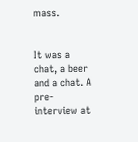mass.


It was a chat, a beer and a chat. A pre-interview at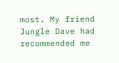most. My friend Jungle Dave had recommended me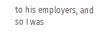to his employers, and so I was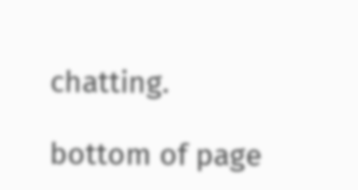chatting.

bottom of page